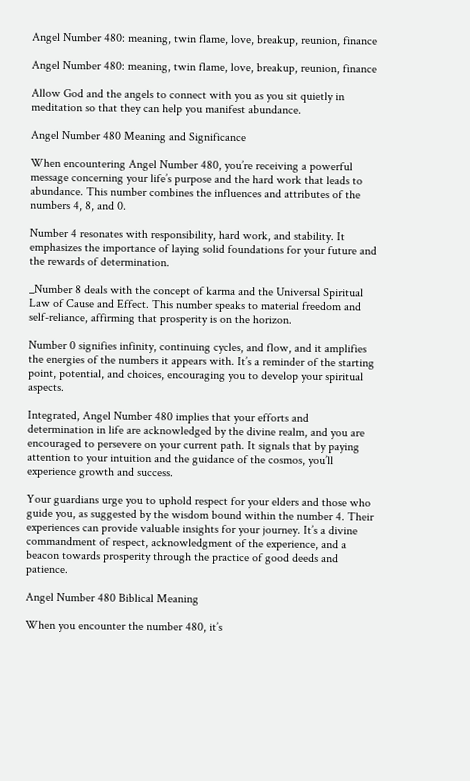Angel Number 480: meaning, twin flame, love, breakup, reunion, finance

Angel Number 480: meaning, twin flame, love, breakup, reunion, finance

Allow God and the angels to connect with you as you sit quietly in meditation so that they can help you manifest abundance.

Angel Number 480 Meaning and Significance

When encountering Angel Number 480, you’re receiving a powerful message concerning your life’s purpose and the hard work that leads to abundance. This number combines the influences and attributes of the numbers 4, 8, and 0.

Number 4 resonates with responsibility, hard work, and stability. It emphasizes the importance of laying solid foundations for your future and the rewards of determination.

_Number 8 deals with the concept of karma and the Universal Spiritual Law of Cause and Effect. This number speaks to material freedom and self-reliance, affirming that prosperity is on the horizon.

Number 0 signifies infinity, continuing cycles, and flow, and it amplifies the energies of the numbers it appears with. It’s a reminder of the starting point, potential, and choices, encouraging you to develop your spiritual aspects.

Integrated, Angel Number 480 implies that your efforts and determination in life are acknowledged by the divine realm, and you are encouraged to persevere on your current path. It signals that by paying attention to your intuition and the guidance of the cosmos, you’ll experience growth and success.

Your guardians urge you to uphold respect for your elders and those who guide you, as suggested by the wisdom bound within the number 4. Their experiences can provide valuable insights for your journey. It’s a divine commandment of respect, acknowledgment of the experience, and a beacon towards prosperity through the practice of good deeds and patience.

Angel Number 480 Biblical Meaning

When you encounter the number 480, it’s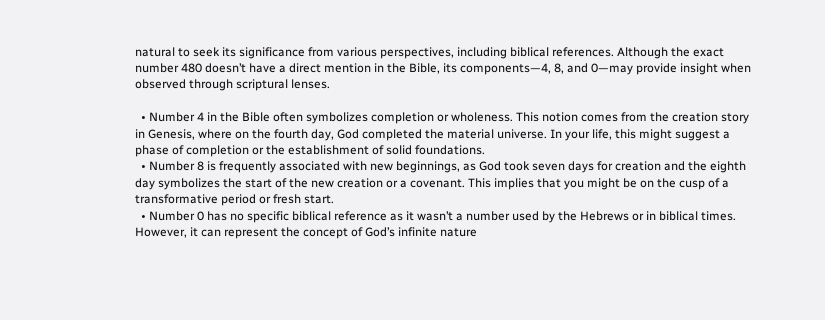natural to seek its significance from various perspectives, including biblical references. Although the exact number 480 doesn’t have a direct mention in the Bible, its components—4, 8, and 0—may provide insight when observed through scriptural lenses.

  • Number 4 in the Bible often symbolizes completion or wholeness. This notion comes from the creation story in Genesis, where on the fourth day, God completed the material universe. In your life, this might suggest a phase of completion or the establishment of solid foundations.
  • Number 8 is frequently associated with new beginnings, as God took seven days for creation and the eighth day symbolizes the start of the new creation or a covenant. This implies that you might be on the cusp of a transformative period or fresh start.
  • Number 0 has no specific biblical reference as it wasn’t a number used by the Hebrews or in biblical times. However, it can represent the concept of God’s infinite nature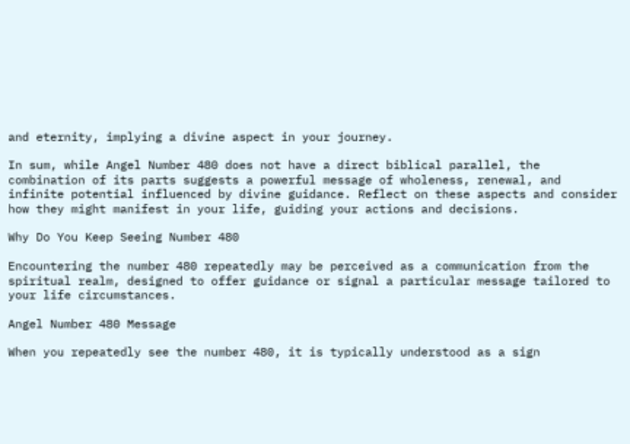and eternity, implying a divine aspect in your journey.

In sum, while Angel Number 480 does not have a direct biblical parallel, the combination of its parts suggests a powerful message of wholeness, renewal, and infinite potential influenced by divine guidance. Reflect on these aspects and consider how they might manifest in your life, guiding your actions and decisions.

Why Do You Keep Seeing Number 480

Encountering the number 480 repeatedly may be perceived as a communication from the spiritual realm, designed to offer guidance or signal a particular message tailored to your life circumstances.

Angel Number 480 Message

When you repeatedly see the number 480, it is typically understood as a sign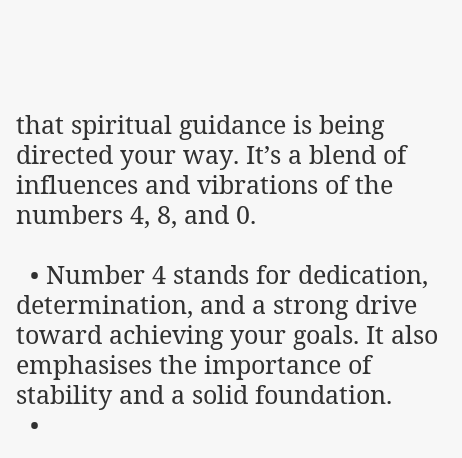that spiritual guidance is being directed your way. It’s a blend of influences and vibrations of the numbers 4, 8, and 0.

  • Number 4 stands for dedication, determination, and a strong drive toward achieving your goals. It also emphasises the importance of stability and a solid foundation.
  •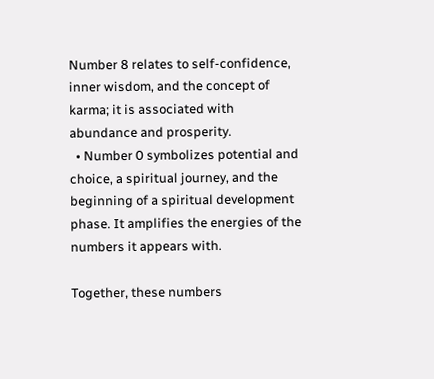Number 8 relates to self-confidence, inner wisdom, and the concept of karma; it is associated with abundance and prosperity.
  • Number 0 symbolizes potential and choice, a spiritual journey, and the beginning of a spiritual development phase. It amplifies the energies of the numbers it appears with.

Together, these numbers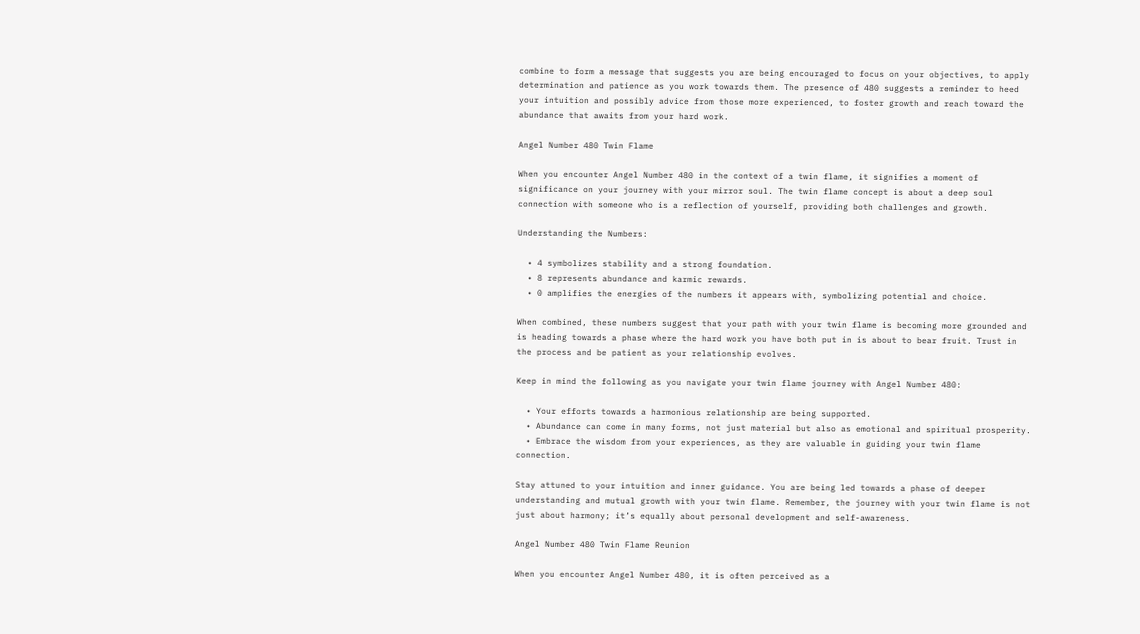combine to form a message that suggests you are being encouraged to focus on your objectives, to apply determination and patience as you work towards them. The presence of 480 suggests a reminder to heed your intuition and possibly advice from those more experienced, to foster growth and reach toward the abundance that awaits from your hard work.

Angel Number 480 Twin Flame

When you encounter Angel Number 480 in the context of a twin flame, it signifies a moment of significance on your journey with your mirror soul. The twin flame concept is about a deep soul connection with someone who is a reflection of yourself, providing both challenges and growth.

Understanding the Numbers:

  • 4 symbolizes stability and a strong foundation.
  • 8 represents abundance and karmic rewards.
  • 0 amplifies the energies of the numbers it appears with, symbolizing potential and choice.

When combined, these numbers suggest that your path with your twin flame is becoming more grounded and is heading towards a phase where the hard work you have both put in is about to bear fruit. Trust in the process and be patient as your relationship evolves.

Keep in mind the following as you navigate your twin flame journey with Angel Number 480:

  • Your efforts towards a harmonious relationship are being supported.
  • Abundance can come in many forms, not just material but also as emotional and spiritual prosperity.
  • Embrace the wisdom from your experiences, as they are valuable in guiding your twin flame connection.

Stay attuned to your intuition and inner guidance. You are being led towards a phase of deeper understanding and mutual growth with your twin flame. Remember, the journey with your twin flame is not just about harmony; it’s equally about personal development and self-awareness.

Angel Number 480 Twin Flame Reunion

When you encounter Angel Number 480, it is often perceived as a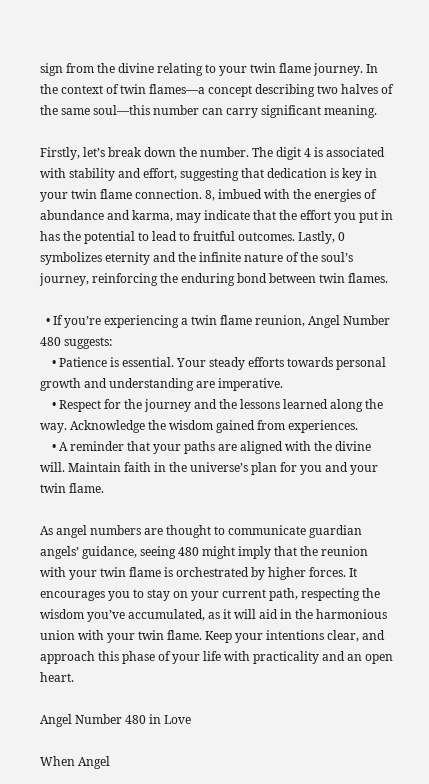sign from the divine relating to your twin flame journey. In the context of twin flames—a concept describing two halves of the same soul—this number can carry significant meaning.

Firstly, let’s break down the number. The digit 4 is associated with stability and effort, suggesting that dedication is key in your twin flame connection. 8, imbued with the energies of abundance and karma, may indicate that the effort you put in has the potential to lead to fruitful outcomes. Lastly, 0 symbolizes eternity and the infinite nature of the soul’s journey, reinforcing the enduring bond between twin flames.

  • If you’re experiencing a twin flame reunion, Angel Number 480 suggests:
    • Patience is essential. Your steady efforts towards personal growth and understanding are imperative.
    • Respect for the journey and the lessons learned along the way. Acknowledge the wisdom gained from experiences.
    • A reminder that your paths are aligned with the divine will. Maintain faith in the universe’s plan for you and your twin flame.

As angel numbers are thought to communicate guardian angels’ guidance, seeing 480 might imply that the reunion with your twin flame is orchestrated by higher forces. It encourages you to stay on your current path, respecting the wisdom you’ve accumulated, as it will aid in the harmonious union with your twin flame. Keep your intentions clear, and approach this phase of your life with practicality and an open heart.

Angel Number 480 in Love

When Angel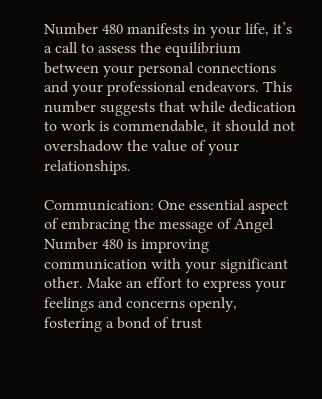Number 480 manifests in your life, it’s a call to assess the equilibrium between your personal connections and your professional endeavors. This number suggests that while dedication to work is commendable, it should not overshadow the value of your relationships.

Communication: One essential aspect of embracing the message of Angel Number 480 is improving communication with your significant other. Make an effort to express your feelings and concerns openly, fostering a bond of trust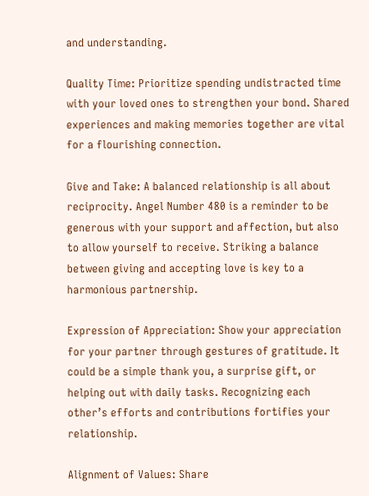and understanding.

Quality Time: Prioritize spending undistracted time with your loved ones to strengthen your bond. Shared experiences and making memories together are vital for a flourishing connection.

Give and Take: A balanced relationship is all about reciprocity. Angel Number 480 is a reminder to be generous with your support and affection, but also to allow yourself to receive. Striking a balance between giving and accepting love is key to a harmonious partnership.

Expression of Appreciation: Show your appreciation for your partner through gestures of gratitude. It could be a simple thank you, a surprise gift, or helping out with daily tasks. Recognizing each other’s efforts and contributions fortifies your relationship.

Alignment of Values: Share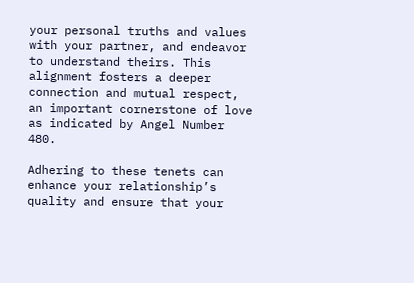your personal truths and values with your partner, and endeavor to understand theirs. This alignment fosters a deeper connection and mutual respect, an important cornerstone of love as indicated by Angel Number 480.

Adhering to these tenets can enhance your relationship’s quality and ensure that your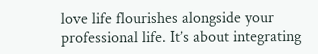love life flourishes alongside your professional life. It’s about integrating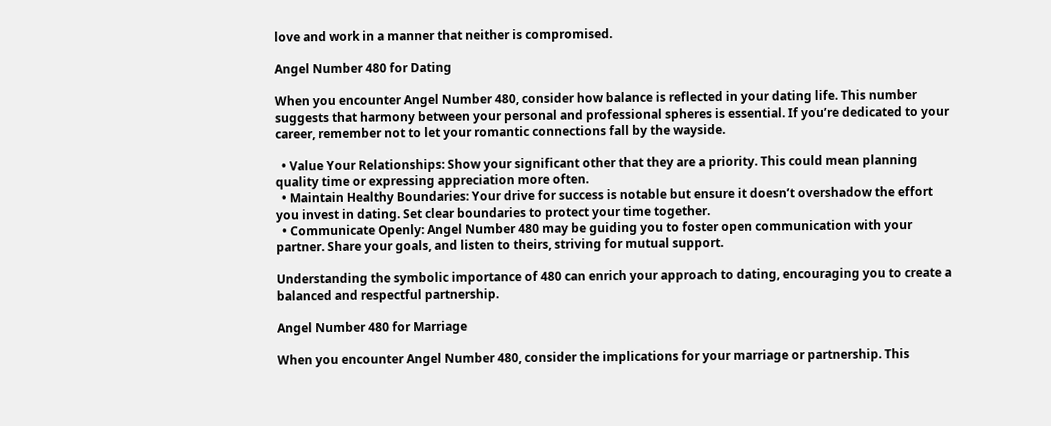love and work in a manner that neither is compromised.

Angel Number 480 for Dating

When you encounter Angel Number 480, consider how balance is reflected in your dating life. This number suggests that harmony between your personal and professional spheres is essential. If you’re dedicated to your career, remember not to let your romantic connections fall by the wayside.

  • Value Your Relationships: Show your significant other that they are a priority. This could mean planning quality time or expressing appreciation more often.
  • Maintain Healthy Boundaries: Your drive for success is notable but ensure it doesn’t overshadow the effort you invest in dating. Set clear boundaries to protect your time together.
  • Communicate Openly: Angel Number 480 may be guiding you to foster open communication with your partner. Share your goals, and listen to theirs, striving for mutual support.

Understanding the symbolic importance of 480 can enrich your approach to dating, encouraging you to create a balanced and respectful partnership.

Angel Number 480 for Marriage

When you encounter Angel Number 480, consider the implications for your marriage or partnership. This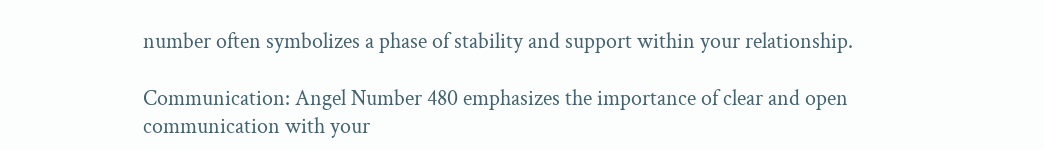number often symbolizes a phase of stability and support within your relationship.

Communication: Angel Number 480 emphasizes the importance of clear and open communication with your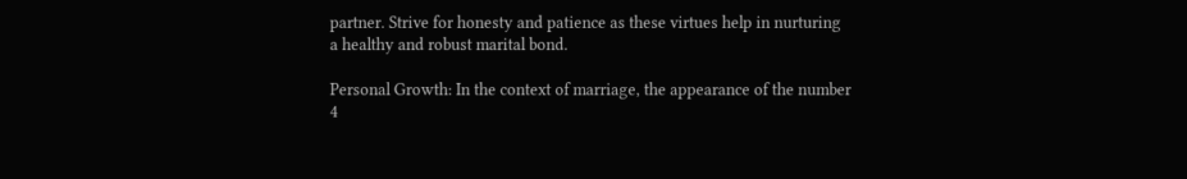partner. Strive for honesty and patience as these virtues help in nurturing a healthy and robust marital bond.

Personal Growth: In the context of marriage, the appearance of the number 4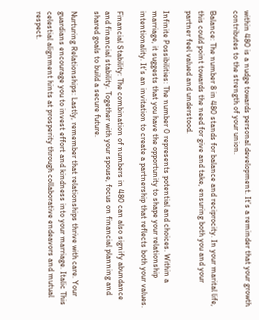within 480 is a nudge towards personal development. It’s a reminder that your growth contributes to the strength of your union.

Balance: The number 8 in 480 stands for balance and reciprocity. In your marital life, this could point towards the need for give and take, ensuring both you and your partner feel valued and understood.

Infinite Possibilities: The number 0 represents potential and choices. Within a marriage, it suggests that you have the opportunity to shape your relationship intentionality. It’s an invitation to create a partnership that reflects both your values.

Financial Stability: The combination of numbers in 480 can also signify abundance and financial stability. Together with your spouse, focus on financial planning and shared goals to build a secure future.

Nurturing Relationships: Lastly, remember that relationships thrive with care. Your guardians encourage you to invest effort and kindness into your marriage. Italic This celestial alignment hints at prosperity through collaborative endeavors and mutual respect.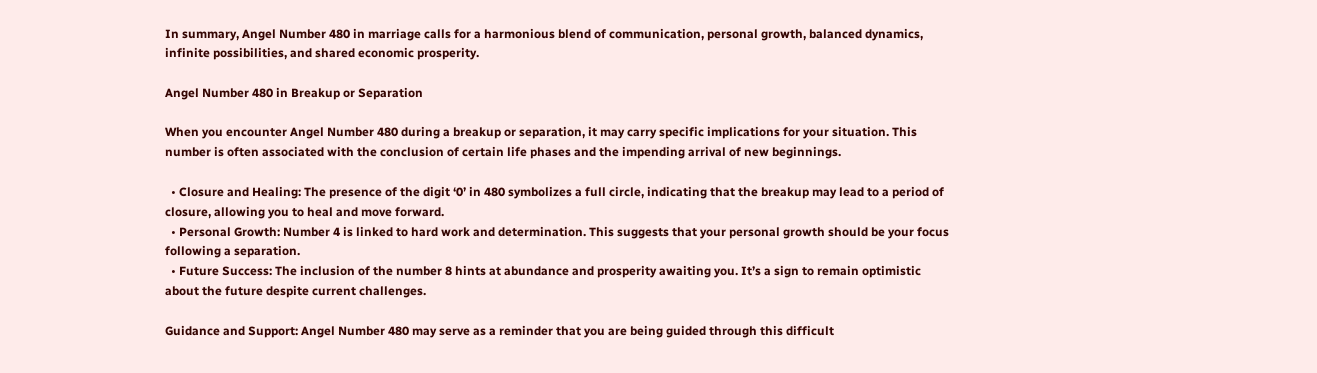In summary, Angel Number 480 in marriage calls for a harmonious blend of communication, personal growth, balanced dynamics, infinite possibilities, and shared economic prosperity.

Angel Number 480 in Breakup or Separation

When you encounter Angel Number 480 during a breakup or separation, it may carry specific implications for your situation. This number is often associated with the conclusion of certain life phases and the impending arrival of new beginnings.

  • Closure and Healing: The presence of the digit ‘0’ in 480 symbolizes a full circle, indicating that the breakup may lead to a period of closure, allowing you to heal and move forward.
  • Personal Growth: Number 4 is linked to hard work and determination. This suggests that your personal growth should be your focus following a separation.
  • Future Success: The inclusion of the number 8 hints at abundance and prosperity awaiting you. It’s a sign to remain optimistic about the future despite current challenges.

Guidance and Support: Angel Number 480 may serve as a reminder that you are being guided through this difficult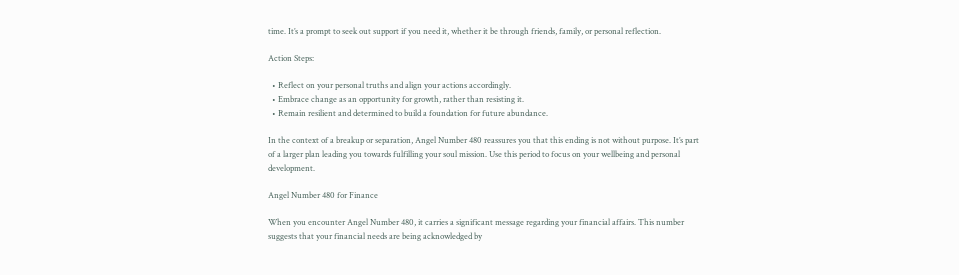time. It’s a prompt to seek out support if you need it, whether it be through friends, family, or personal reflection.

Action Steps:

  • Reflect on your personal truths and align your actions accordingly.
  • Embrace change as an opportunity for growth, rather than resisting it.
  • Remain resilient and determined to build a foundation for future abundance.

In the context of a breakup or separation, Angel Number 480 reassures you that this ending is not without purpose. It’s part of a larger plan leading you towards fulfilling your soul mission. Use this period to focus on your wellbeing and personal development.

Angel Number 480 for Finance

When you encounter Angel Number 480, it carries a significant message regarding your financial affairs. This number suggests that your financial needs are being acknowledged by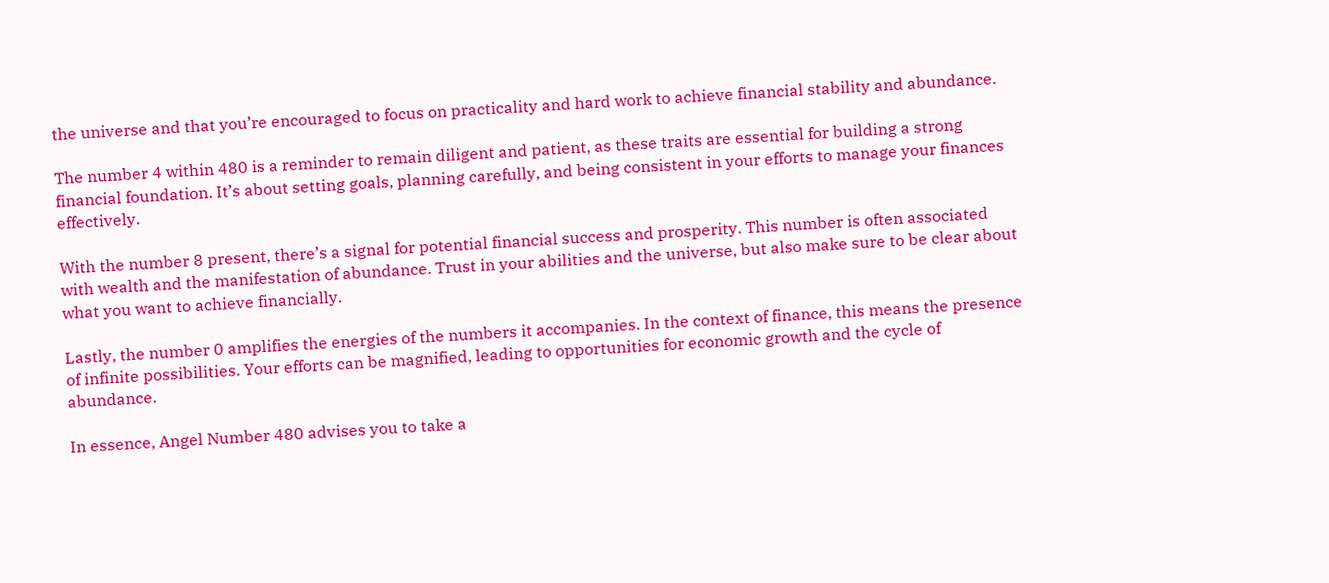the universe and that you’re encouraged to focus on practicality and hard work to achieve financial stability and abundance.

The number 4 within 480 is a reminder to remain diligent and patient, as these traits are essential for building a strong financial foundation. It’s about setting goals, planning carefully, and being consistent in your efforts to manage your finances effectively.

With the number 8 present, there’s a signal for potential financial success and prosperity. This number is often associated with wealth and the manifestation of abundance. Trust in your abilities and the universe, but also make sure to be clear about what you want to achieve financially.

Lastly, the number 0 amplifies the energies of the numbers it accompanies. In the context of finance, this means the presence of infinite possibilities. Your efforts can be magnified, leading to opportunities for economic growth and the cycle of abundance.

In essence, Angel Number 480 advises you to take a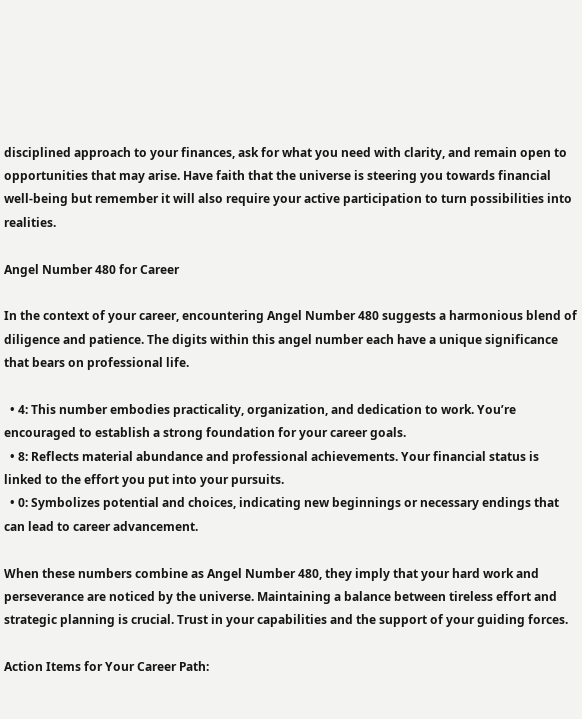disciplined approach to your finances, ask for what you need with clarity, and remain open to opportunities that may arise. Have faith that the universe is steering you towards financial well-being but remember it will also require your active participation to turn possibilities into realities.

Angel Number 480 for Career

In the context of your career, encountering Angel Number 480 suggests a harmonious blend of diligence and patience. The digits within this angel number each have a unique significance that bears on professional life.

  • 4: This number embodies practicality, organization, and dedication to work. You’re encouraged to establish a strong foundation for your career goals.
  • 8: Reflects material abundance and professional achievements. Your financial status is linked to the effort you put into your pursuits.
  • 0: Symbolizes potential and choices, indicating new beginnings or necessary endings that can lead to career advancement.

When these numbers combine as Angel Number 480, they imply that your hard work and perseverance are noticed by the universe. Maintaining a balance between tireless effort and strategic planning is crucial. Trust in your capabilities and the support of your guiding forces.

Action Items for Your Career Path: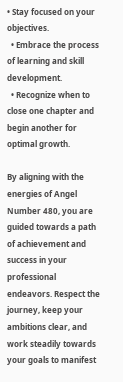• Stay focused on your objectives.
  • Embrace the process of learning and skill development.
  • Recognize when to close one chapter and begin another for optimal growth.

By aligning with the energies of Angel Number 480, you are guided towards a path of achievement and success in your professional endeavors. Respect the journey, keep your ambitions clear, and work steadily towards your goals to manifest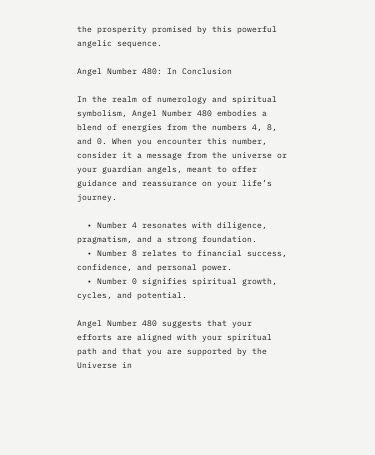the prosperity promised by this powerful angelic sequence.

Angel Number 480: In Conclusion

In the realm of numerology and spiritual symbolism, Angel Number 480 embodies a blend of energies from the numbers 4, 8, and 0. When you encounter this number, consider it a message from the universe or your guardian angels, meant to offer guidance and reassurance on your life’s journey.

  • Number 4 resonates with diligence, pragmatism, and a strong foundation.
  • Number 8 relates to financial success, confidence, and personal power.
  • Number 0 signifies spiritual growth, cycles, and potential.

Angel Number 480 suggests that your efforts are aligned with your spiritual path and that you are supported by the Universe in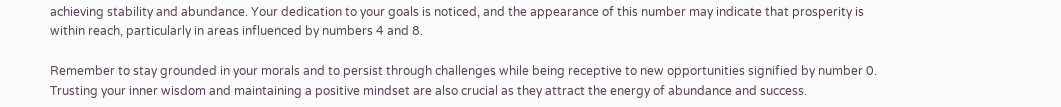achieving stability and abundance. Your dedication to your goals is noticed, and the appearance of this number may indicate that prosperity is within reach, particularly in areas influenced by numbers 4 and 8.

Remember to stay grounded in your morals and to persist through challenges while being receptive to new opportunities signified by number 0. Trusting your inner wisdom and maintaining a positive mindset are also crucial as they attract the energy of abundance and success.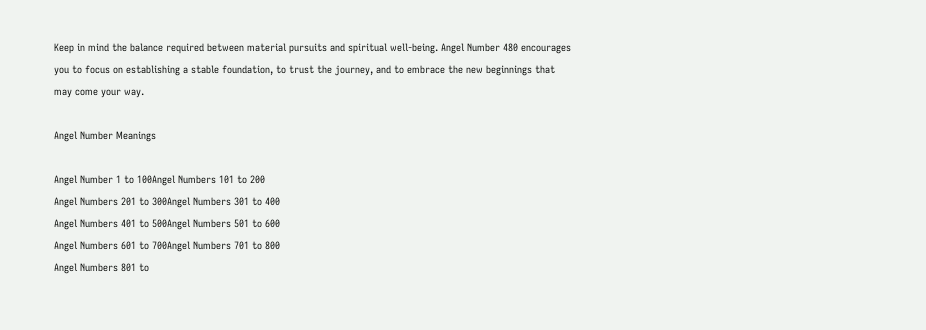Keep in mind the balance required between material pursuits and spiritual well-being. Angel Number 480 encourages you to focus on establishing a stable foundation, to trust the journey, and to embrace the new beginnings that may come your way.

Angel Number Meanings

Angel Number 1 to 100Angel Numbers 101 to 200
Angel Numbers 201 to 300Angel Numbers 301 to 400
Angel Numbers 401 to 500Angel Numbers 501 to 600
Angel Numbers 601 to 700Angel Numbers 701 to 800
Angel Numbers 801 to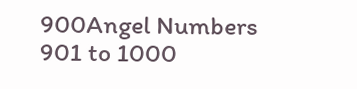900Angel Numbers 901 to 1000